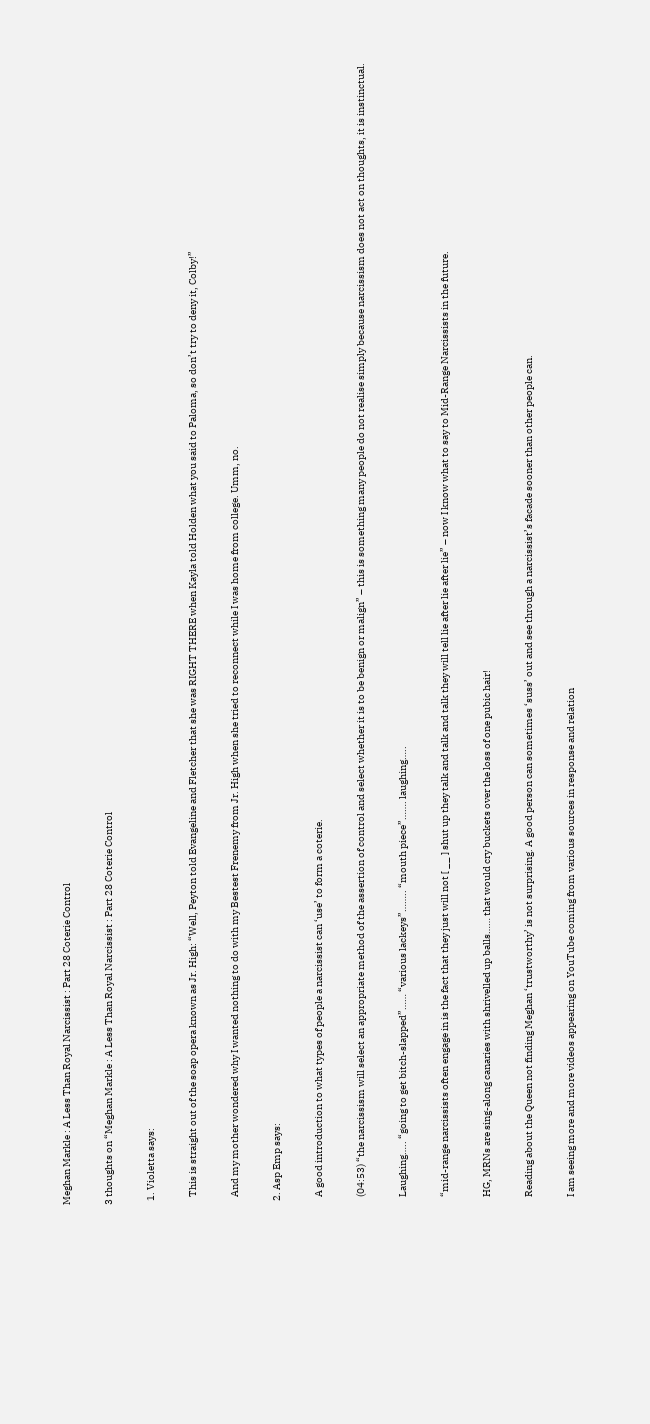Meghan Markle : A Less Than Royal Narcissist : Part 28 Coterie Control

3 thoughts on “Meghan Markle : A Less Than Royal Narcissist : Part 28 Coterie Control

  1. Violetta says:

    This is straight out of the soap opera known as Jr. High: “Well, Peyton told Evangeline and Fletcher that she was RIGHT THERE when Kayla told Holden what you said to Paloma, so don’t try to deny it, Colby!”

    And my mother wondered why I wanted nothing to do with my Bestest Frenemy from Jr. High when she tried to reconnect while I was home from college. Umm, no.

  2. Asp Emp says:

    A good introduction to what types of people a narcissist can ‘use’ to form a coterie.

    (04:53) “the narcissism will select an appropriate method of the assertion of control and select whether it is to be benign or malign” – this is something many people do not realise simply because narcissism does not act on thoughts, it is instinctual.

    Laughing….. “going to get bitch-slapped”…… “various lackeys”…….. “mouth piece”……. laughing…..

    “mid-range narcissists often engage in is the fact that they just will not [ __ ] shut up they talk and talk and talk they will tell lie after lie after lie” – now I know what to say to Mid-Range Narcissists in the future.

    HG, MRNs are sing-along canaries with shrivelled up balls…… that would cry buckets over the loss of one pubic hair!

    Reading about the Queen not finding Meghan ‘trustworthy’ is not surprising. A good person can sometimes ‘suss’ out and see through a narcissist’s facade sooner than other people can.

    I am seeing more and more videos appearing on YouTube coming from various sources in response and relation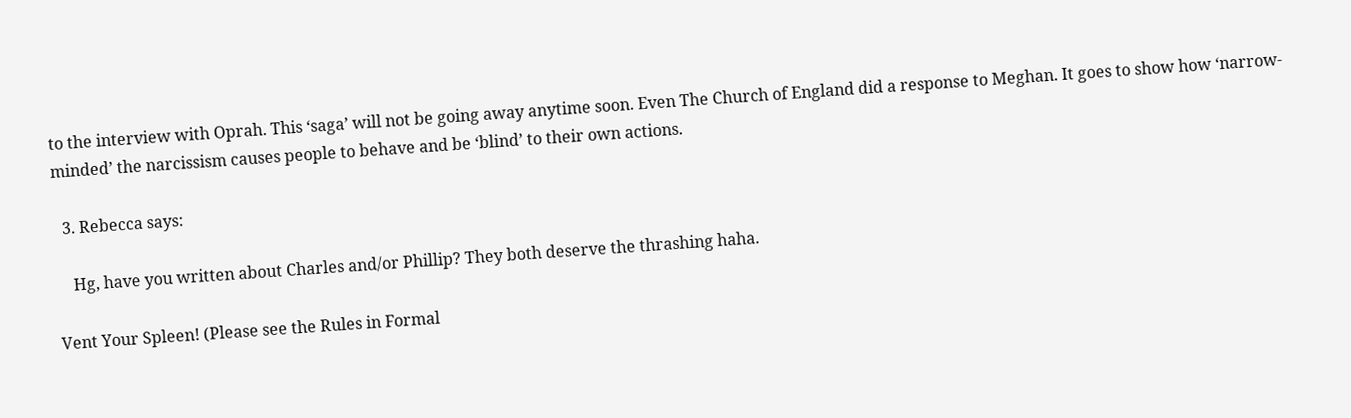to the interview with Oprah. This ‘saga’ will not be going away anytime soon. Even The Church of England did a response to Meghan. It goes to show how ‘narrow-minded’ the narcissism causes people to behave and be ‘blind’ to their own actions.

  3. Rebecca says:

    Hg, have you written about Charles and/or Phillip? They both deserve the thrashing haha.

Vent Your Spleen! (Please see the Rules in Formal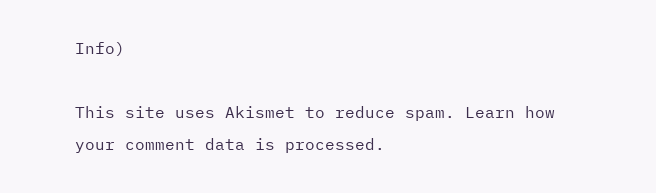Info)

This site uses Akismet to reduce spam. Learn how your comment data is processed.